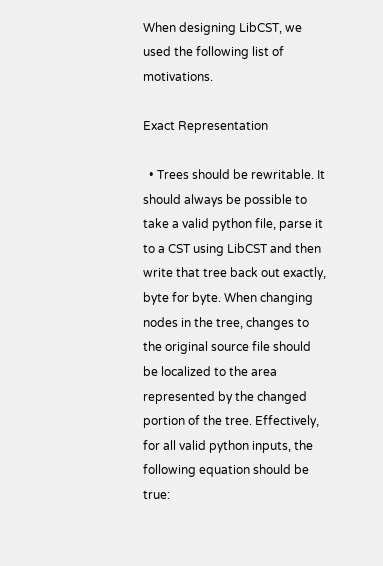When designing LibCST, we used the following list of motivations.

Exact Representation

  • Trees should be rewritable. It should always be possible to take a valid python file, parse it to a CST using LibCST and then write that tree back out exactly, byte for byte. When changing nodes in the tree, changes to the original source file should be localized to the area represented by the changed portion of the tree. Effectively, for all valid python inputs, the following equation should be true: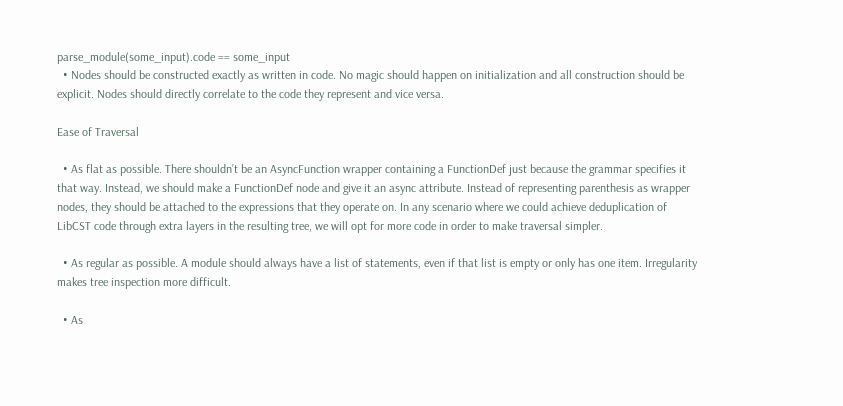parse_module(some_input).code == some_input
  • Nodes should be constructed exactly as written in code. No magic should happen on initialization and all construction should be explicit. Nodes should directly correlate to the code they represent and vice versa.

Ease of Traversal

  • As flat as possible. There shouldn’t be an AsyncFunction wrapper containing a FunctionDef just because the grammar specifies it that way. Instead, we should make a FunctionDef node and give it an async attribute. Instead of representing parenthesis as wrapper nodes, they should be attached to the expressions that they operate on. In any scenario where we could achieve deduplication of LibCST code through extra layers in the resulting tree, we will opt for more code in order to make traversal simpler.

  • As regular as possible. A module should always have a list of statements, even if that list is empty or only has one item. Irregularity makes tree inspection more difficult.

  • As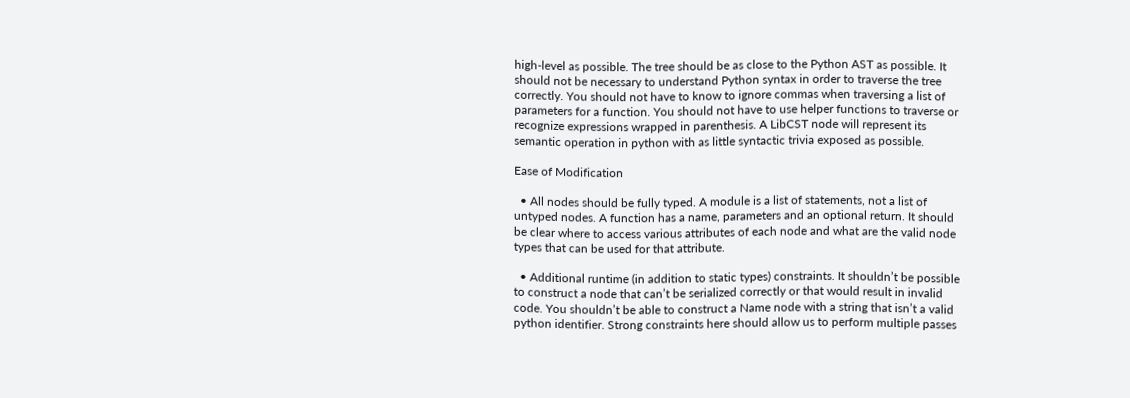high-level as possible. The tree should be as close to the Python AST as possible. It should not be necessary to understand Python syntax in order to traverse the tree correctly. You should not have to know to ignore commas when traversing a list of parameters for a function. You should not have to use helper functions to traverse or recognize expressions wrapped in parenthesis. A LibCST node will represent its semantic operation in python with as little syntactic trivia exposed as possible.

Ease of Modification

  • All nodes should be fully typed. A module is a list of statements, not a list of untyped nodes. A function has a name, parameters and an optional return. It should be clear where to access various attributes of each node and what are the valid node types that can be used for that attribute.

  • Additional runtime (in addition to static types) constraints. It shouldn’t be possible to construct a node that can’t be serialized correctly or that would result in invalid code. You shouldn’t be able to construct a Name node with a string that isn’t a valid python identifier. Strong constraints here should allow us to perform multiple passes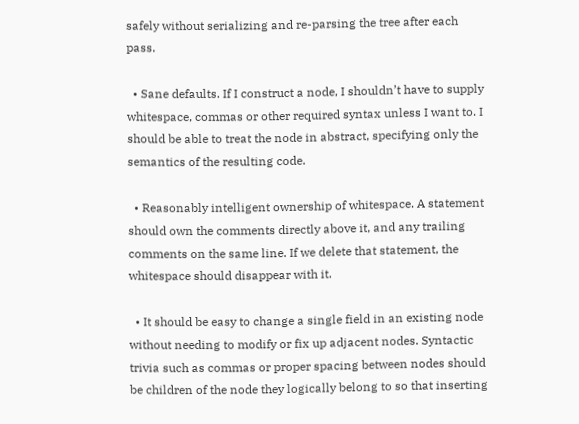safely without serializing and re-parsing the tree after each pass.

  • Sane defaults. If I construct a node, I shouldn’t have to supply whitespace, commas or other required syntax unless I want to. I should be able to treat the node in abstract, specifying only the semantics of the resulting code.

  • Reasonably intelligent ownership of whitespace. A statement should own the comments directly above it, and any trailing comments on the same line. If we delete that statement, the whitespace should disappear with it.

  • It should be easy to change a single field in an existing node without needing to modify or fix up adjacent nodes. Syntactic trivia such as commas or proper spacing between nodes should be children of the node they logically belong to so that inserting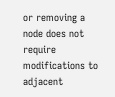or removing a node does not require modifications to adjacent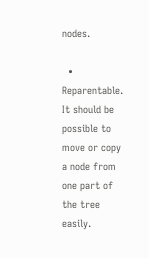nodes.

  • Reparentable. It should be possible to move or copy a node from one part of the tree easily.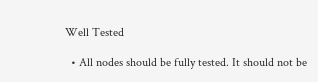Well Tested

  • All nodes should be fully tested. It should not be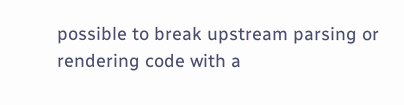possible to break upstream parsing or rendering code with a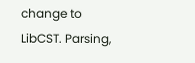change to LibCST. Parsing,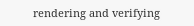rendering and verifying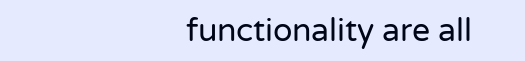functionality are all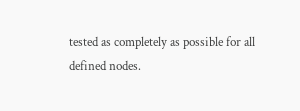tested as completely as possible for all defined nodes.